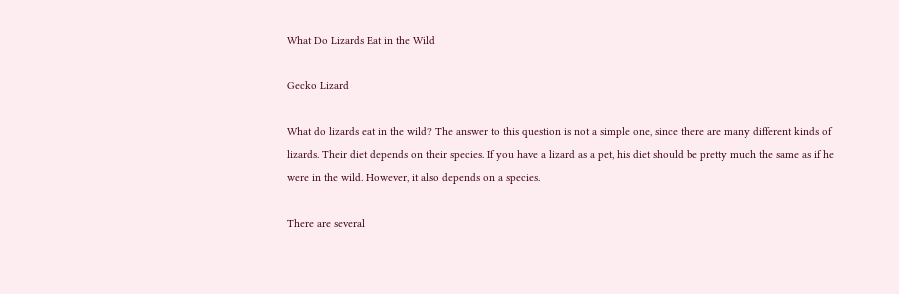What Do Lizards Eat in the Wild

Gecko Lizard

What do lizards eat in the wild? The answer to this question is not a simple one, since there are many different kinds of lizards. Their diet depends on their species. If you have a lizard as a pet, his diet should be pretty much the same as if he were in the wild. However, it also depends on a species.

There are several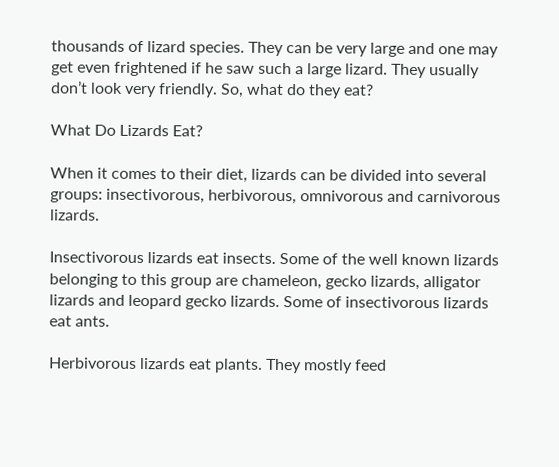thousands of lizard species. They can be very large and one may get even frightened if he saw such a large lizard. They usually don’t look very friendly. So, what do they eat?

What Do Lizards Eat?

When it comes to their diet, lizards can be divided into several groups: insectivorous, herbivorous, omnivorous and carnivorous lizards.

Insectivorous lizards eat insects. Some of the well known lizards belonging to this group are chameleon, gecko lizards, alligator lizards and leopard gecko lizards. Some of insectivorous lizards eat ants.

Herbivorous lizards eat plants. They mostly feed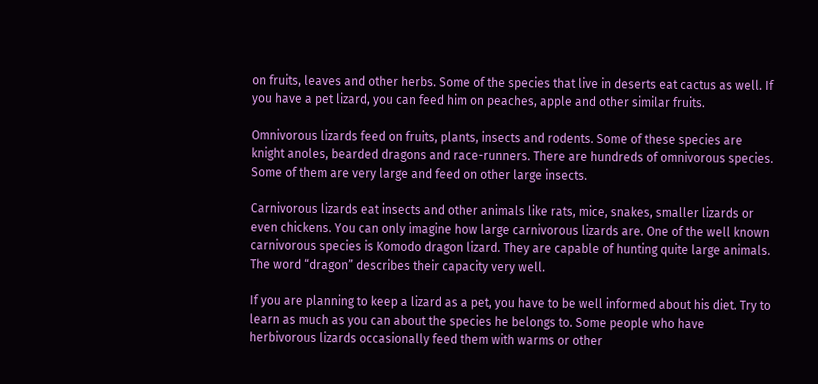on fruits, leaves and other herbs. Some of the species that live in deserts eat cactus as well. If you have a pet lizard, you can feed him on peaches, apple and other similar fruits.

Omnivorous lizards feed on fruits, plants, insects and rodents. Some of these species are knight anoles, bearded dragons and race-runners. There are hundreds of omnivorous species. Some of them are very large and feed on other large insects.

Carnivorous lizards eat insects and other animals like rats, mice, snakes, smaller lizards or even chickens. You can only imagine how large carnivorous lizards are. One of the well known carnivorous species is Komodo dragon lizard. They are capable of hunting quite large animals. The word “dragon” describes their capacity very well.

If you are planning to keep a lizard as a pet, you have to be well informed about his diet. Try to learn as much as you can about the species he belongs to. Some people who have herbivorous lizards occasionally feed them with warms or other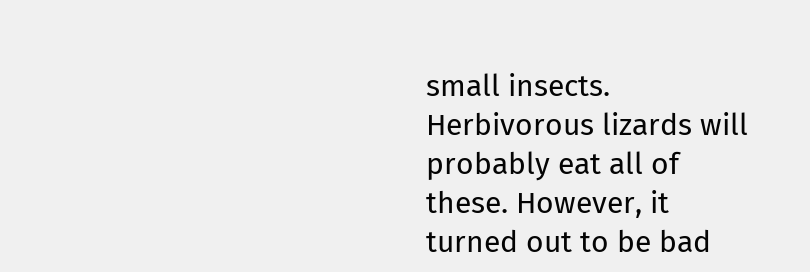small insects. Herbivorous lizards will probably eat all of these. However, it turned out to be bad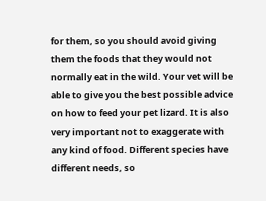for them, so you should avoid giving them the foods that they would not normally eat in the wild. Your vet will be able to give you the best possible advice on how to feed your pet lizard. It is also very important not to exaggerate with any kind of food. Different species have different needs, so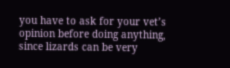you have to ask for your vet’s opinion before doing anything, since lizards can be very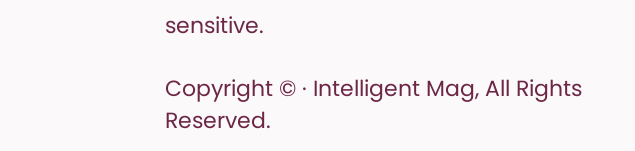sensitive.

Copyright © · Intelligent Mag, All Rights Reserved.